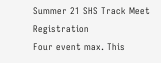Summer 21 SHS Track Meet Registration
Four event max. This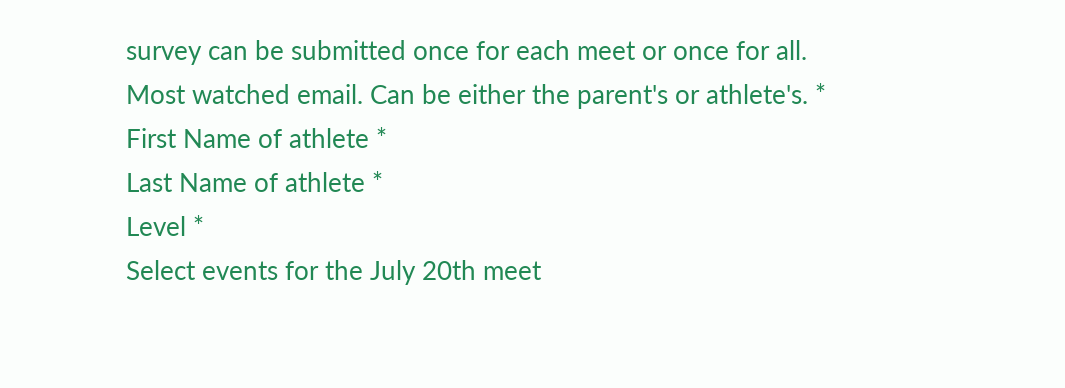survey can be submitted once for each meet or once for all.
Most watched email. Can be either the parent's or athlete's. *
First Name of athlete *
Last Name of athlete *
Level *
Select events for the July 20th meet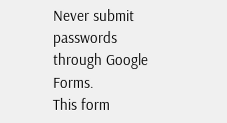Never submit passwords through Google Forms.
This form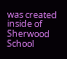was created inside of Sherwood School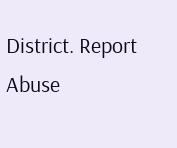District. Report Abuse